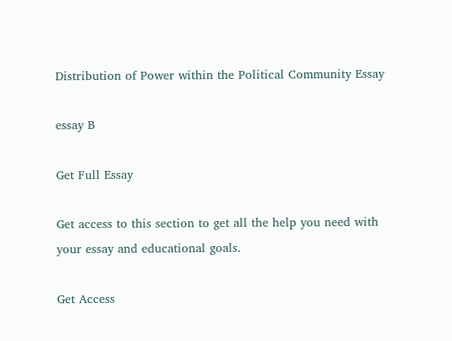Distribution of Power within the Political Community Essay

essay B

Get Full Essay

Get access to this section to get all the help you need with your essay and educational goals.

Get Access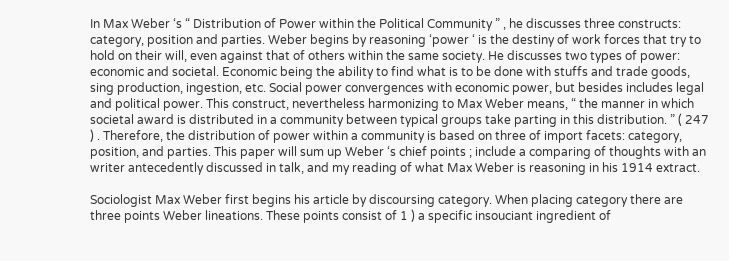In Max Weber ‘s “ Distribution of Power within the Political Community ” , he discusses three constructs: category, position and parties. Weber begins by reasoning ‘power ‘ is the destiny of work forces that try to hold on their will, even against that of others within the same society. He discusses two types of power: economic and societal. Economic being the ability to find what is to be done with stuffs and trade goods, sing production, ingestion, etc. Social power convergences with economic power, but besides includes legal and political power. This construct, nevertheless harmonizing to Max Weber means, “ the manner in which societal award is distributed in a community between typical groups take parting in this distribution. ” ( 247 ) . Therefore, the distribution of power within a community is based on three of import facets: category, position, and parties. This paper will sum up Weber ‘s chief points ; include a comparing of thoughts with an writer antecedently discussed in talk, and my reading of what Max Weber is reasoning in his 1914 extract.

Sociologist Max Weber first begins his article by discoursing category. When placing category there are three points Weber lineations. These points consist of 1 ) a specific insouciant ingredient of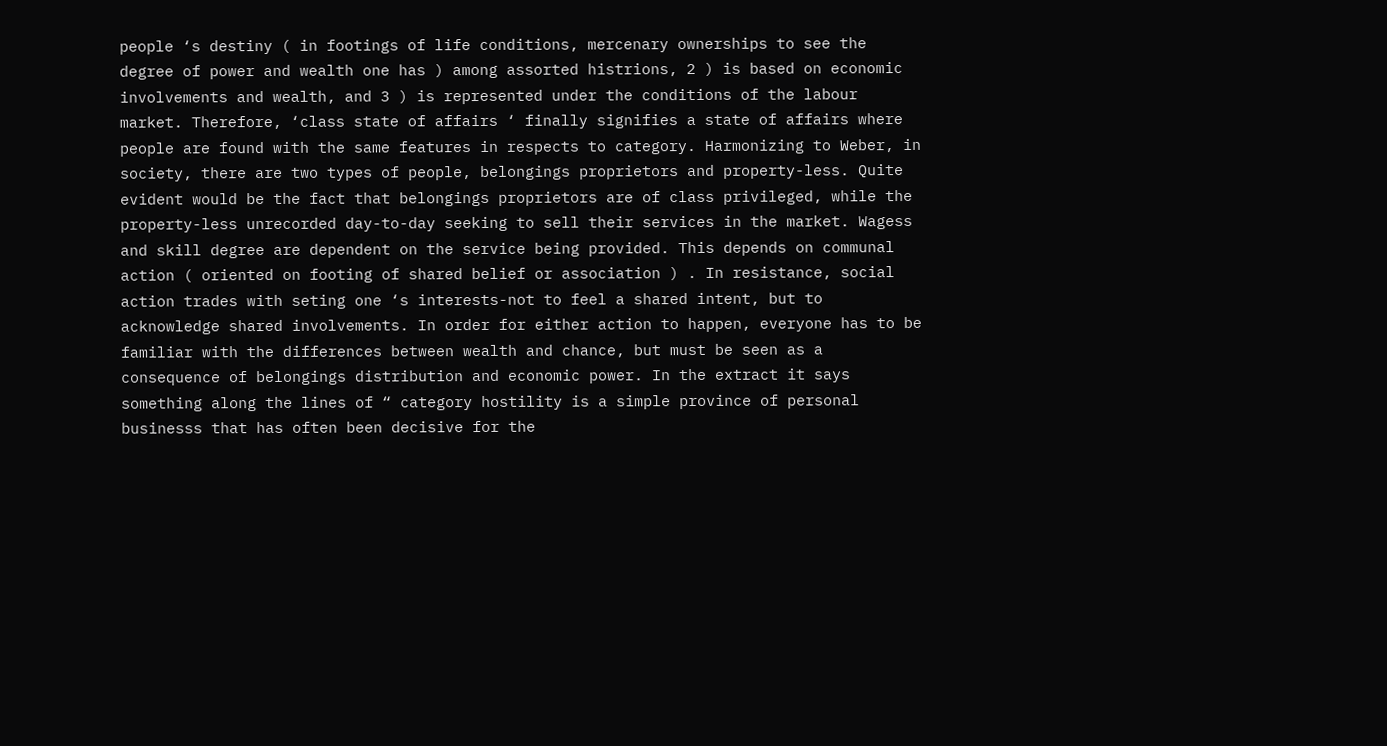people ‘s destiny ( in footings of life conditions, mercenary ownerships to see the degree of power and wealth one has ) among assorted histrions, 2 ) is based on economic involvements and wealth, and 3 ) is represented under the conditions of the labour market. Therefore, ‘class state of affairs ‘ finally signifies a state of affairs where people are found with the same features in respects to category. Harmonizing to Weber, in society, there are two types of people, belongings proprietors and property-less. Quite evident would be the fact that belongings proprietors are of class privileged, while the property-less unrecorded day-to-day seeking to sell their services in the market. Wagess and skill degree are dependent on the service being provided. This depends on communal action ( oriented on footing of shared belief or association ) . In resistance, social action trades with seting one ‘s interests-not to feel a shared intent, but to acknowledge shared involvements. In order for either action to happen, everyone has to be familiar with the differences between wealth and chance, but must be seen as a consequence of belongings distribution and economic power. In the extract it says something along the lines of “ category hostility is a simple province of personal businesss that has often been decisive for the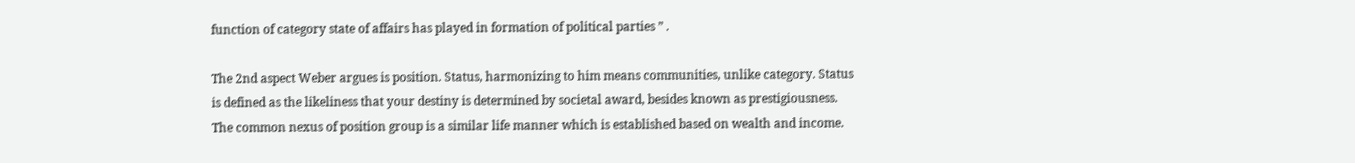function of category state of affairs has played in formation of political parties ” .

The 2nd aspect Weber argues is position. Status, harmonizing to him means communities, unlike category. Status is defined as the likeliness that your destiny is determined by societal award, besides known as prestigiousness. The common nexus of position group is a similar life manner which is established based on wealth and income.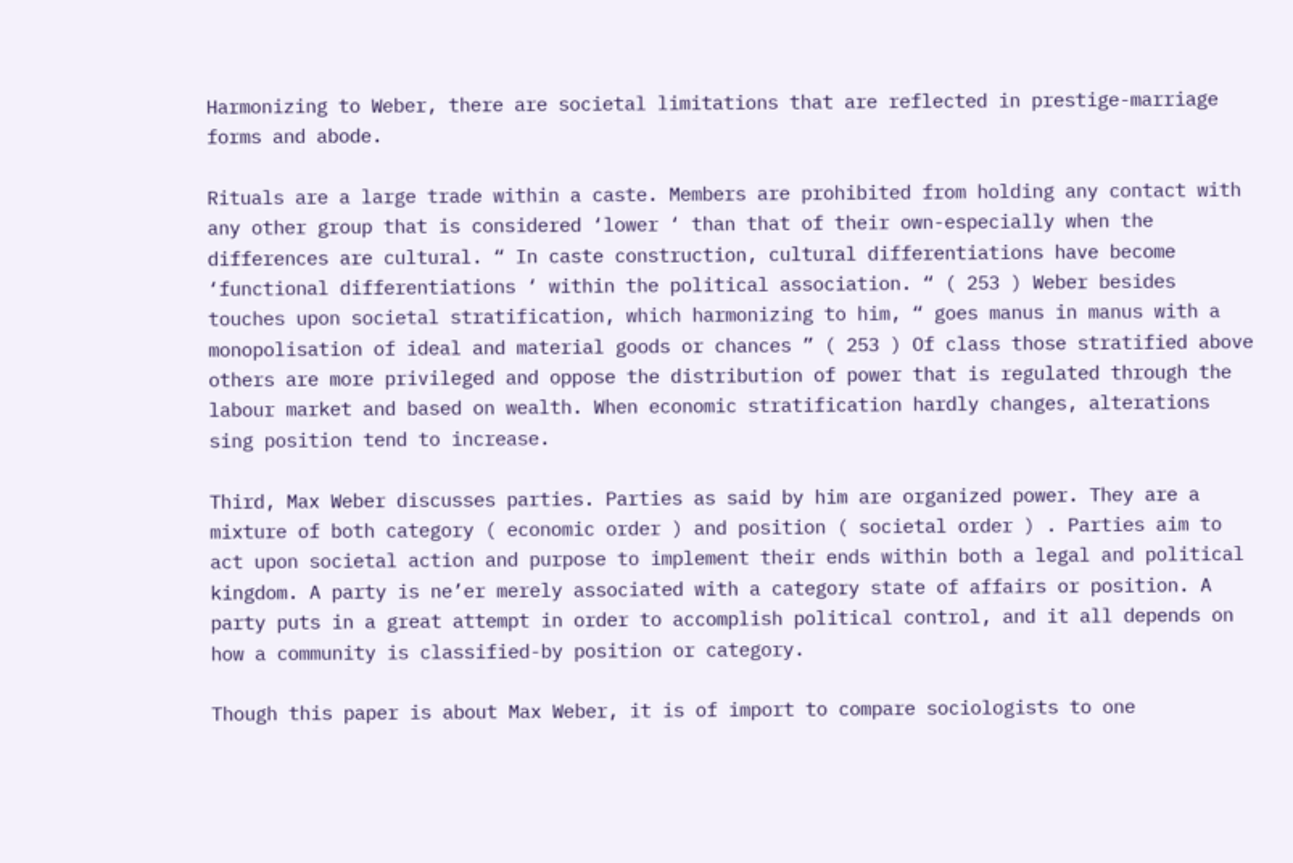Harmonizing to Weber, there are societal limitations that are reflected in prestige-marriage forms and abode.

Rituals are a large trade within a caste. Members are prohibited from holding any contact with any other group that is considered ‘lower ‘ than that of their own-especially when the differences are cultural. “ In caste construction, cultural differentiations have become ‘functional differentiations ‘ within the political association. “ ( 253 ) Weber besides touches upon societal stratification, which harmonizing to him, “ goes manus in manus with a monopolisation of ideal and material goods or chances ” ( 253 ) Of class those stratified above others are more privileged and oppose the distribution of power that is regulated through the labour market and based on wealth. When economic stratification hardly changes, alterations sing position tend to increase.

Third, Max Weber discusses parties. Parties as said by him are organized power. They are a mixture of both category ( economic order ) and position ( societal order ) . Parties aim to act upon societal action and purpose to implement their ends within both a legal and political kingdom. A party is ne’er merely associated with a category state of affairs or position. A party puts in a great attempt in order to accomplish political control, and it all depends on how a community is classified-by position or category.

Though this paper is about Max Weber, it is of import to compare sociologists to one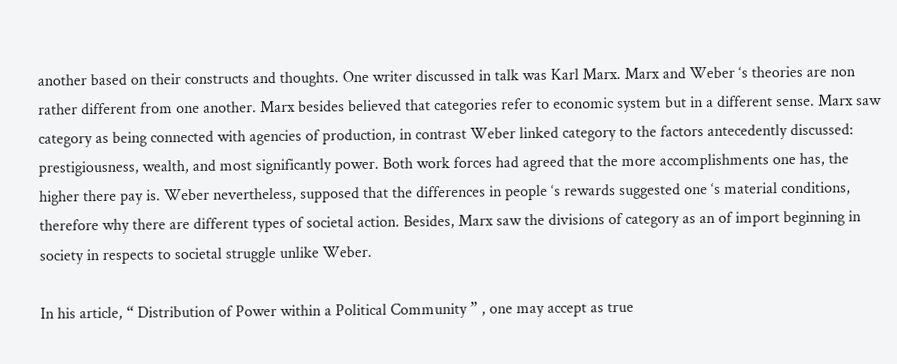another based on their constructs and thoughts. One writer discussed in talk was Karl Marx. Marx and Weber ‘s theories are non rather different from one another. Marx besides believed that categories refer to economic system but in a different sense. Marx saw category as being connected with agencies of production, in contrast Weber linked category to the factors antecedently discussed: prestigiousness, wealth, and most significantly power. Both work forces had agreed that the more accomplishments one has, the higher there pay is. Weber nevertheless, supposed that the differences in people ‘s rewards suggested one ‘s material conditions, therefore why there are different types of societal action. Besides, Marx saw the divisions of category as an of import beginning in society in respects to societal struggle unlike Weber.

In his article, “ Distribution of Power within a Political Community ” , one may accept as true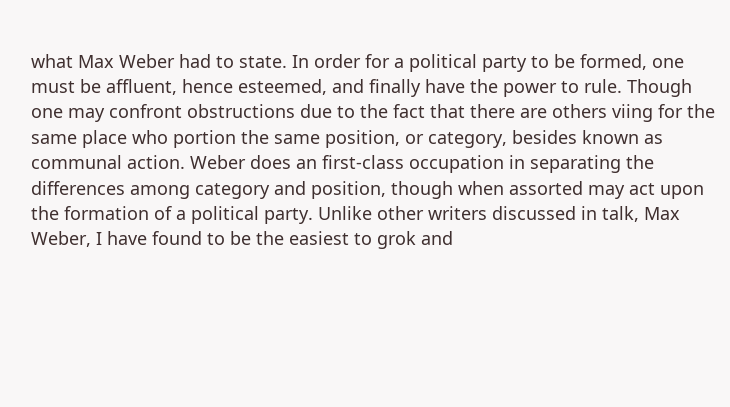what Max Weber had to state. In order for a political party to be formed, one must be affluent, hence esteemed, and finally have the power to rule. Though one may confront obstructions due to the fact that there are others viing for the same place who portion the same position, or category, besides known as communal action. Weber does an first-class occupation in separating the differences among category and position, though when assorted may act upon the formation of a political party. Unlike other writers discussed in talk, Max Weber, I have found to be the easiest to grok and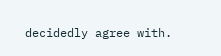decidedly agree with.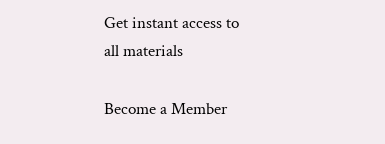Get instant access to
all materials

Become a Member